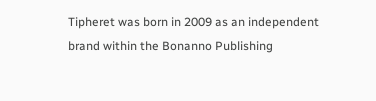Tipheret was born in 2009 as an independent brand within the Bonanno Publishing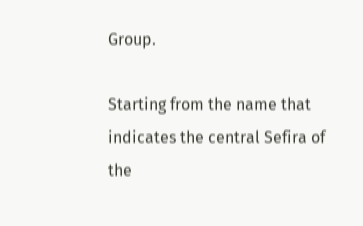Group.

Starting from the name that indicates the central Sefira of the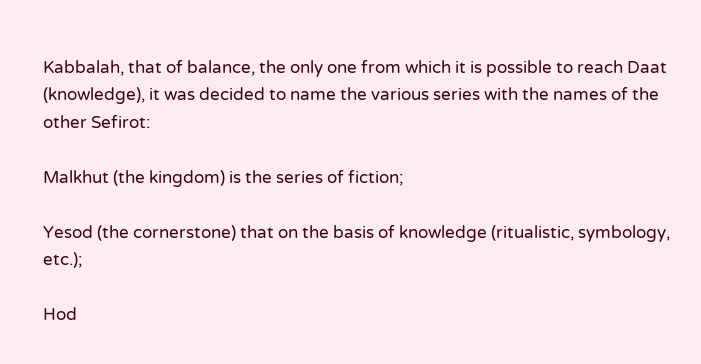Kabbalah, that of balance, the only one from which it is possible to reach Daat (knowledge), it was decided to name the various series with the names of the other Sefirot:

Malkhut (the kingdom) is the series of fiction;

Yesod (the cornerstone) that on the basis of knowledge (ritualistic, symbology, etc.);

Hod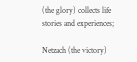(the glory) collects life stories and experiences;

Netzach (the victory)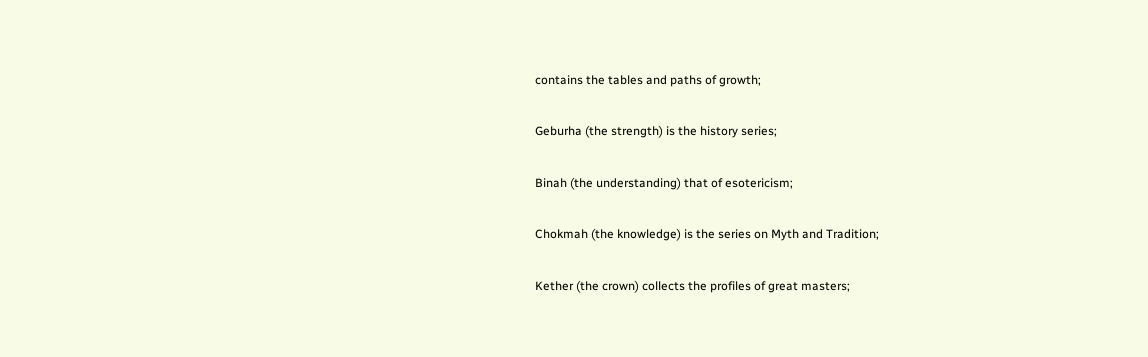contains the tables and paths of growth;

Geburha (the strength) is the history series;

Binah (the understanding) that of esotericism;

Chokmah (the knowledge) is the series on Myth and Tradition;

Kether (the crown) collects the profiles of great masters;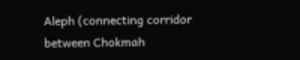Aleph (connecting corridor between Chokmah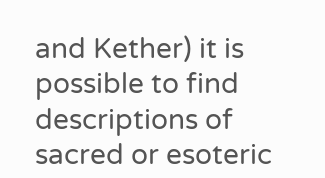and Kether) it is possible to find descriptions of sacred or esoteric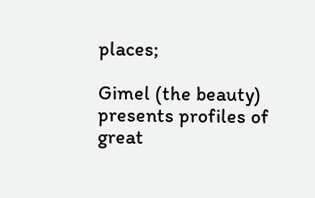places;

Gimel (the beauty) presents profiles of great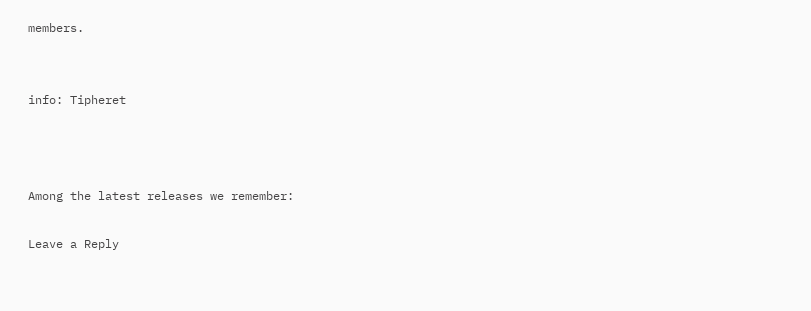members.


info: Tipheret



Among the latest releases we remember:

Leave a Reply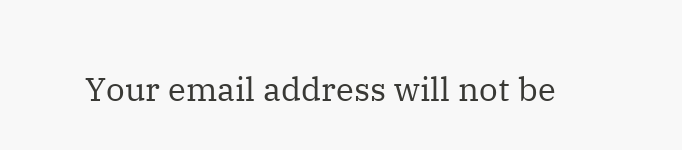Your email address will not be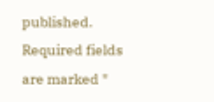published. Required fields are marked *